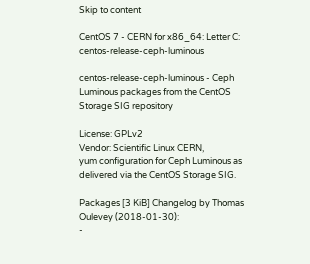Skip to content

CentOS 7 - CERN for x86_64: Letter C: centos-release-ceph-luminous

centos-release-ceph-luminous - Ceph Luminous packages from the CentOS Storage SIG repository

License: GPLv2
Vendor: Scientific Linux CERN,
yum configuration for Ceph Luminous as delivered via the CentOS Storage SIG.

Packages [3 KiB] Changelog by Thomas Oulevey (2018-01-30):
-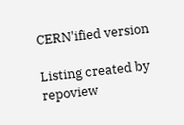CERN'ified version

Listing created by repoview